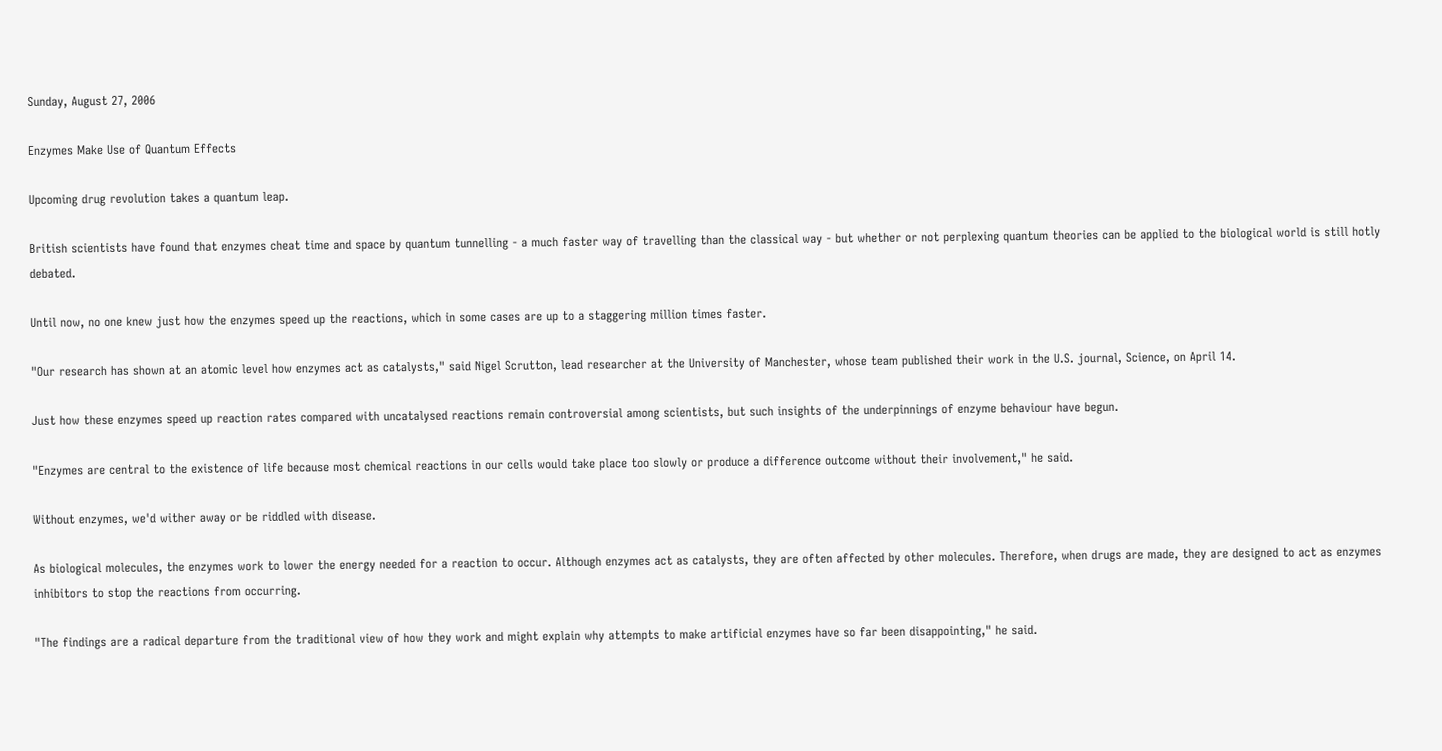Sunday, August 27, 2006

Enzymes Make Use of Quantum Effects

Upcoming drug revolution takes a quantum leap.

British scientists have found that enzymes cheat time and space by quantum tunnelling - a much faster way of travelling than the classical way - but whether or not perplexing quantum theories can be applied to the biological world is still hotly debated.

Until now, no one knew just how the enzymes speed up the reactions, which in some cases are up to a staggering million times faster.

"Our research has shown at an atomic level how enzymes act as catalysts," said Nigel Scrutton, lead researcher at the University of Manchester, whose team published their work in the U.S. journal, Science, on April 14.

Just how these enzymes speed up reaction rates compared with uncatalysed reactions remain controversial among scientists, but such insights of the underpinnings of enzyme behaviour have begun.

"Enzymes are central to the existence of life because most chemical reactions in our cells would take place too slowly or produce a difference outcome without their involvement," he said.

Without enzymes, we'd wither away or be riddled with disease.

As biological molecules, the enzymes work to lower the energy needed for a reaction to occur. Although enzymes act as catalysts, they are often affected by other molecules. Therefore, when drugs are made, they are designed to act as enzymes inhibitors to stop the reactions from occurring.

"The findings are a radical departure from the traditional view of how they work and might explain why attempts to make artificial enzymes have so far been disappointing," he said.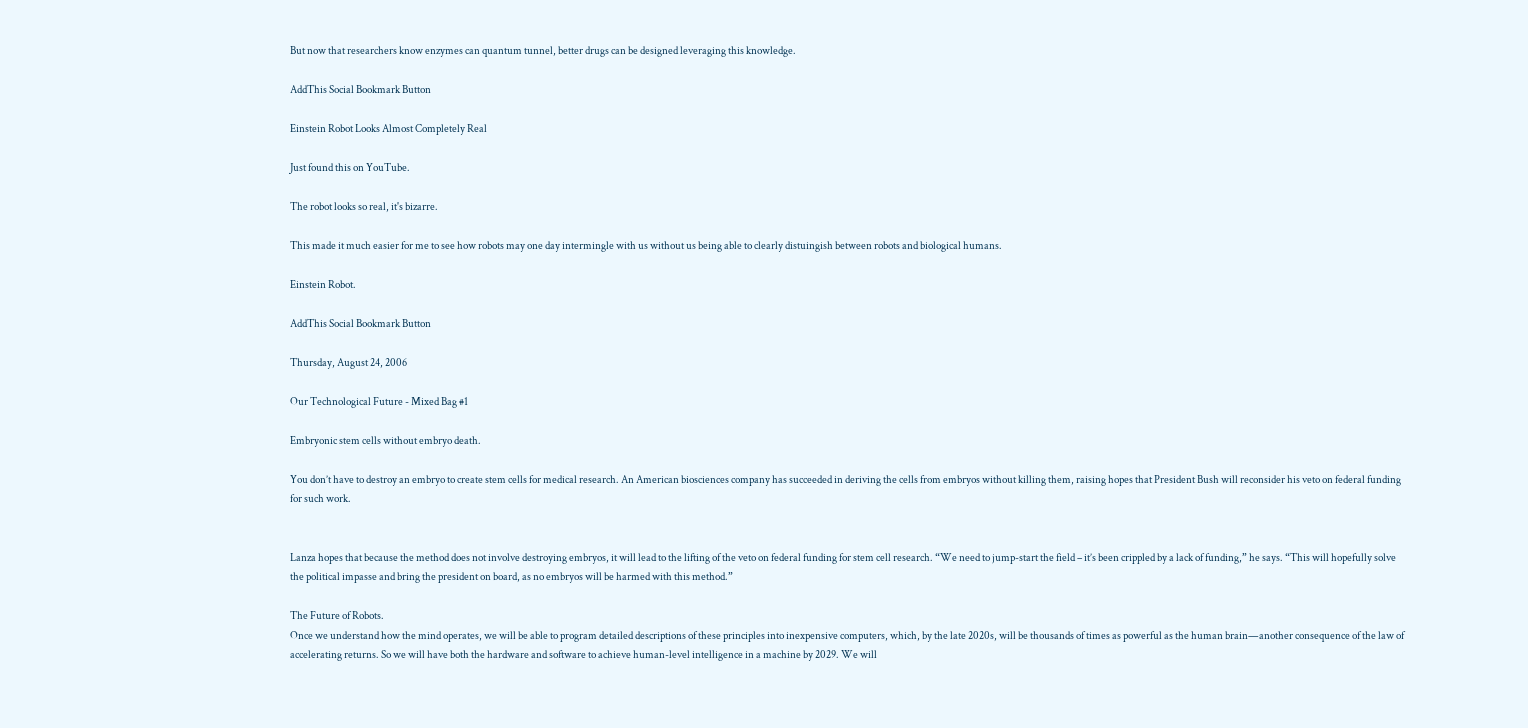But now that researchers know enzymes can quantum tunnel, better drugs can be designed leveraging this knowledge.

AddThis Social Bookmark Button

Einstein Robot Looks Almost Completely Real

Just found this on YouTube.

The robot looks so real, it's bizarre.

This made it much easier for me to see how robots may one day intermingle with us without us being able to clearly distuingish between robots and biological humans.

Einstein Robot.

AddThis Social Bookmark Button

Thursday, August 24, 2006

Our Technological Future - Mixed Bag #1

Embryonic stem cells without embryo death.

You don’t have to destroy an embryo to create stem cells for medical research. An American biosciences company has succeeded in deriving the cells from embryos without killing them, raising hopes that President Bush will reconsider his veto on federal funding for such work.


Lanza hopes that because the method does not involve destroying embryos, it will lead to the lifting of the veto on federal funding for stem cell research. “We need to jump-start the field – it’s been crippled by a lack of funding,” he says. “This will hopefully solve the political impasse and bring the president on board, as no embryos will be harmed with this method.”

The Future of Robots.
Once we understand how the mind operates, we will be able to program detailed descriptions of these principles into inexpensive computers, which, by the late 2020s, will be thousands of times as powerful as the human brain—another consequence of the law of accelerating returns. So we will have both the hardware and software to achieve human-level intelligence in a machine by 2029. We will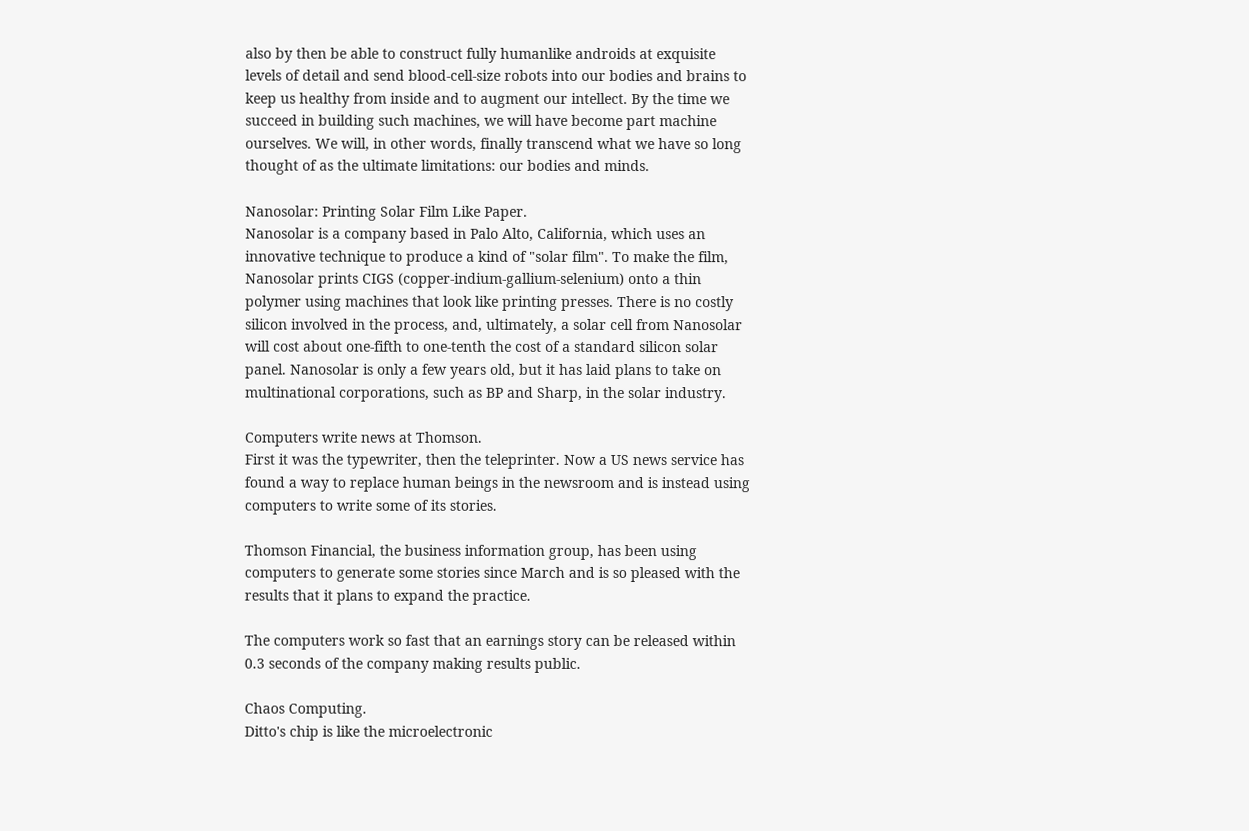also by then be able to construct fully humanlike androids at exquisite levels of detail and send blood-cell-size robots into our bodies and brains to keep us healthy from inside and to augment our intellect. By the time we succeed in building such machines, we will have become part machine ourselves. We will, in other words, finally transcend what we have so long thought of as the ultimate limitations: our bodies and minds.

Nanosolar: Printing Solar Film Like Paper.
Nanosolar is a company based in Palo Alto, California, which uses an innovative technique to produce a kind of "solar film". To make the film, Nanosolar prints CIGS (copper-indium-gallium-selenium) onto a thin polymer using machines that look like printing presses. There is no costly silicon involved in the process, and, ultimately, a solar cell from Nanosolar will cost about one-fifth to one-tenth the cost of a standard silicon solar panel. Nanosolar is only a few years old, but it has laid plans to take on multinational corporations, such as BP and Sharp, in the solar industry.

Computers write news at Thomson.
First it was the typewriter, then the teleprinter. Now a US news service has found a way to replace human beings in the newsroom and is instead using computers to write some of its stories.

Thomson Financial, the business information group, has been using computers to generate some stories since March and is so pleased with the results that it plans to expand the practice.

The computers work so fast that an earnings story can be released within 0.3 seconds of the company making results public.

Chaos Computing.
Ditto's chip is like the microelectronic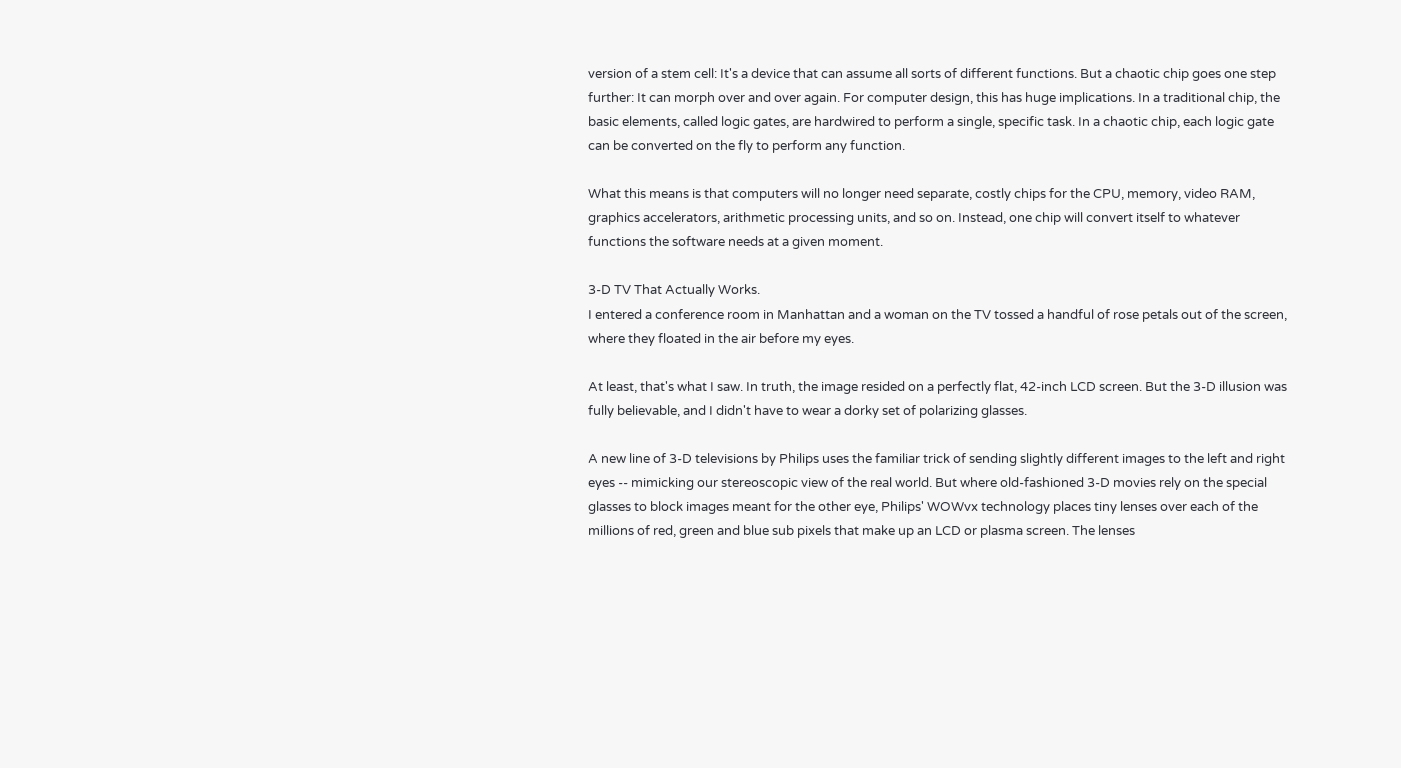version of a stem cell: It's a device that can assume all sorts of different functions. But a chaotic chip goes one step further: It can morph over and over again. For computer design, this has huge implications. In a traditional chip, the basic elements, called logic gates, are hardwired to perform a single, specific task. In a chaotic chip, each logic gate can be converted on the fly to perform any function.

What this means is that computers will no longer need separate, costly chips for the CPU, memory, video RAM, graphics accelerators, arithmetic processing units, and so on. Instead, one chip will convert itself to whatever functions the software needs at a given moment.

3-D TV That Actually Works.
I entered a conference room in Manhattan and a woman on the TV tossed a handful of rose petals out of the screen, where they floated in the air before my eyes.

At least, that's what I saw. In truth, the image resided on a perfectly flat, 42-inch LCD screen. But the 3-D illusion was fully believable, and I didn't have to wear a dorky set of polarizing glasses.

A new line of 3-D televisions by Philips uses the familiar trick of sending slightly different images to the left and right eyes -- mimicking our stereoscopic view of the real world. But where old-fashioned 3-D movies rely on the special glasses to block images meant for the other eye, Philips' WOWvx technology places tiny lenses over each of the millions of red, green and blue sub pixels that make up an LCD or plasma screen. The lenses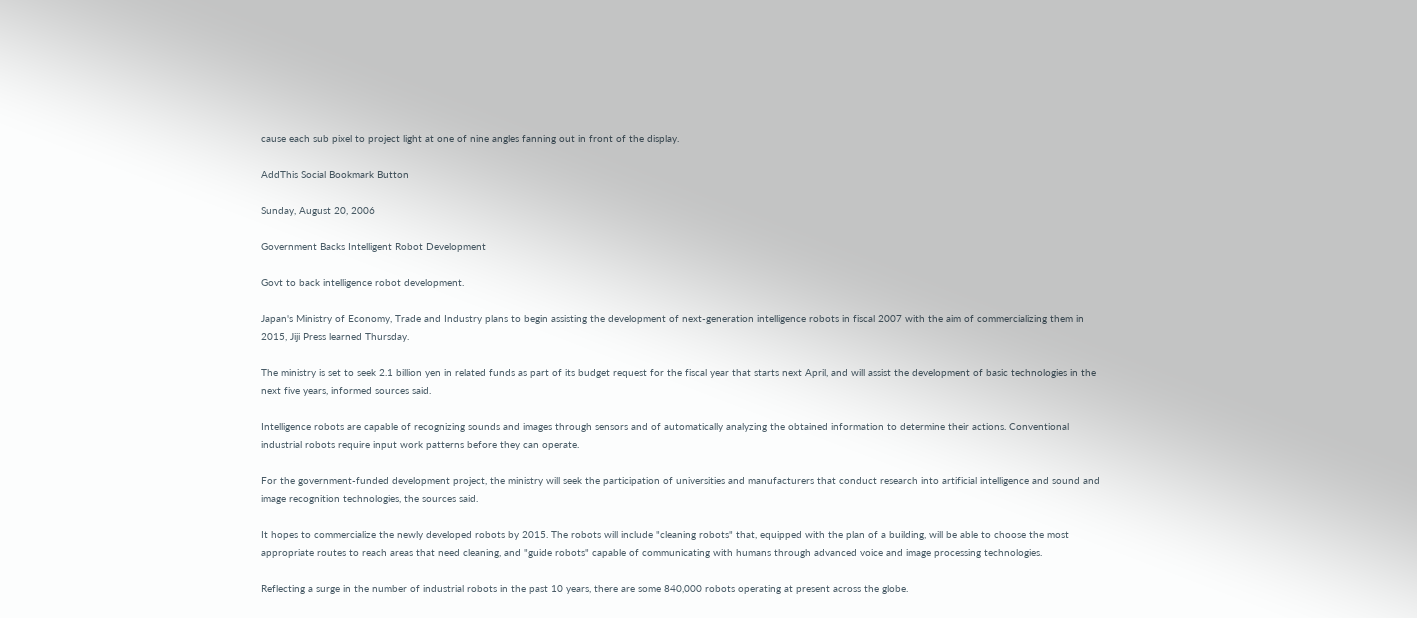cause each sub pixel to project light at one of nine angles fanning out in front of the display.

AddThis Social Bookmark Button

Sunday, August 20, 2006

Government Backs Intelligent Robot Development

Govt to back intelligence robot development.

Japan's Ministry of Economy, Trade and Industry plans to begin assisting the development of next-generation intelligence robots in fiscal 2007 with the aim of commercializing them in 2015, Jiji Press learned Thursday.

The ministry is set to seek 2.1 billion yen in related funds as part of its budget request for the fiscal year that starts next April, and will assist the development of basic technologies in the next five years, informed sources said.

Intelligence robots are capable of recognizing sounds and images through sensors and of automatically analyzing the obtained information to determine their actions. Conventional industrial robots require input work patterns before they can operate.

For the government-funded development project, the ministry will seek the participation of universities and manufacturers that conduct research into artificial intelligence and sound and image recognition technologies, the sources said.

It hopes to commercialize the newly developed robots by 2015. The robots will include "cleaning robots" that, equipped with the plan of a building, will be able to choose the most appropriate routes to reach areas that need cleaning, and "guide robots" capable of communicating with humans through advanced voice and image processing technologies.

Reflecting a surge in the number of industrial robots in the past 10 years, there are some 840,000 robots operating at present across the globe.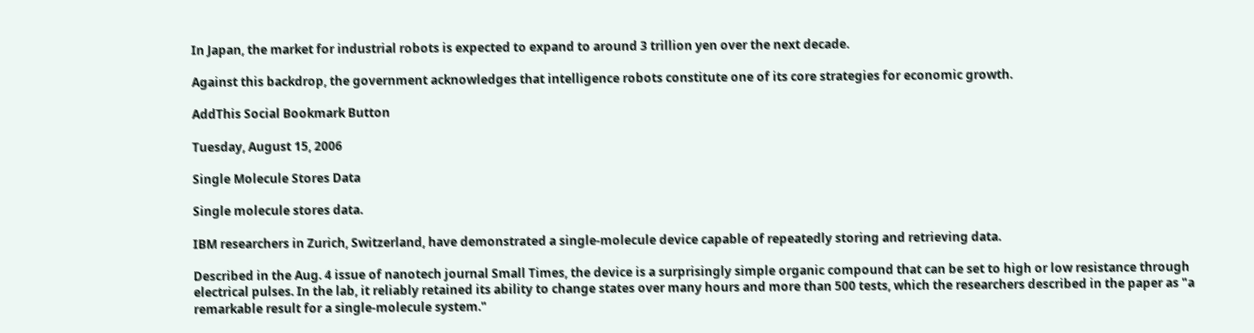In Japan, the market for industrial robots is expected to expand to around 3 trillion yen over the next decade.

Against this backdrop, the government acknowledges that intelligence robots constitute one of its core strategies for economic growth.

AddThis Social Bookmark Button

Tuesday, August 15, 2006

Single Molecule Stores Data

Single molecule stores data.

IBM researchers in Zurich, Switzerland, have demonstrated a single-molecule device capable of repeatedly storing and retrieving data.

Described in the Aug. 4 issue of nanotech journal Small Times, the device is a surprisingly simple organic compound that can be set to high or low resistance through electrical pulses. In the lab, it reliably retained its ability to change states over many hours and more than 500 tests, which the researchers described in the paper as "a remarkable result for a single-molecule system."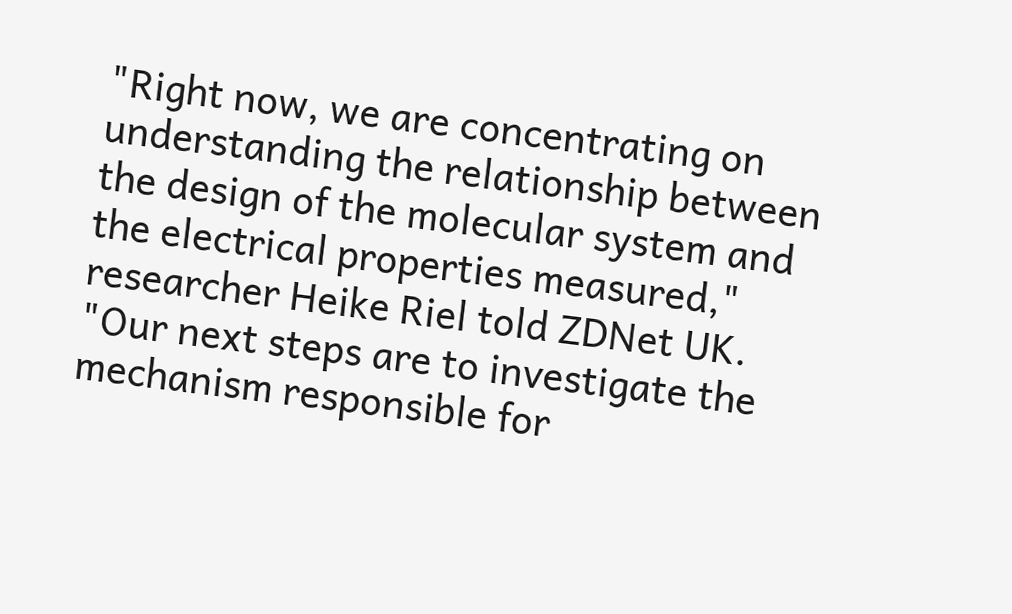"Right now, we are concentrating on understanding the relationship between the design of the molecular system and the electrical properties measured," researcher Heike Riel told ZDNet UK. "Our next steps are to investigate the mechanism responsible for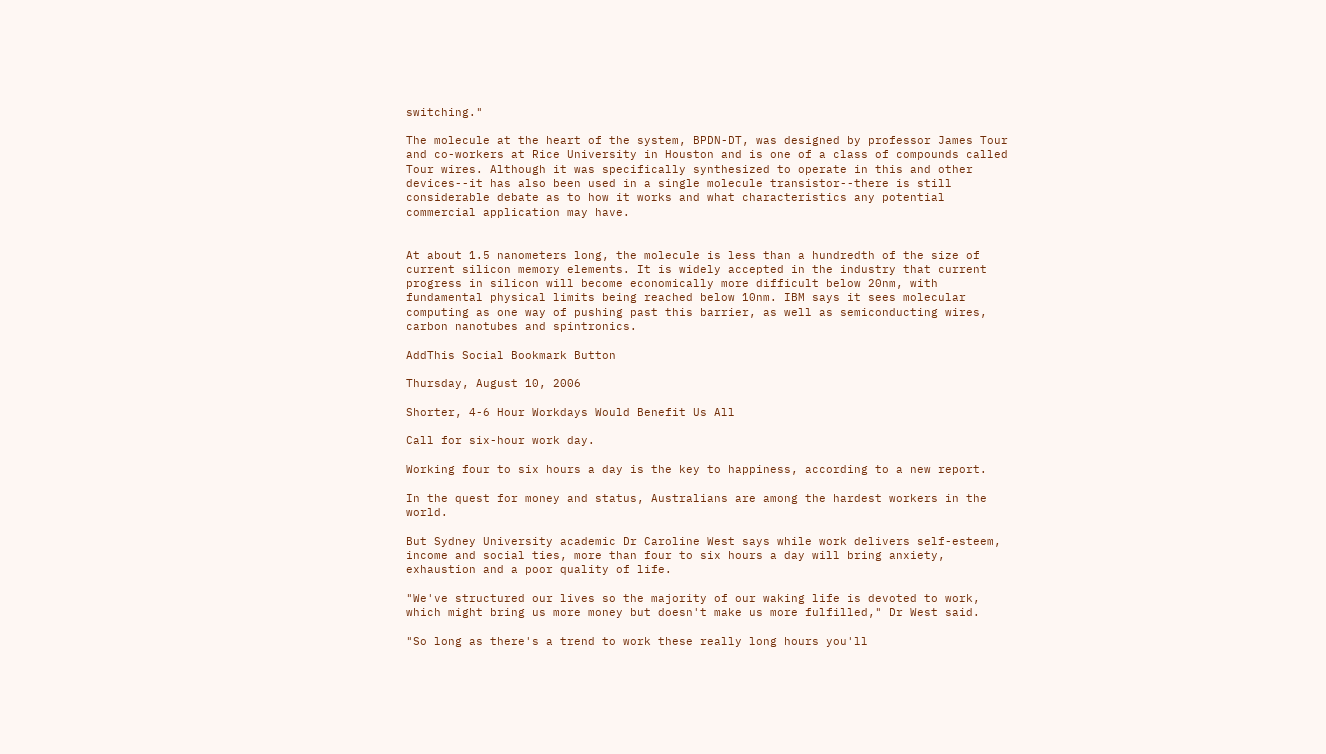switching."

The molecule at the heart of the system, BPDN-DT, was designed by professor James Tour and co-workers at Rice University in Houston and is one of a class of compounds called Tour wires. Although it was specifically synthesized to operate in this and other devices--it has also been used in a single molecule transistor--there is still considerable debate as to how it works and what characteristics any potential commercial application may have.


At about 1.5 nanometers long, the molecule is less than a hundredth of the size of current silicon memory elements. It is widely accepted in the industry that current progress in silicon will become economically more difficult below 20nm, with fundamental physical limits being reached below 10nm. IBM says it sees molecular computing as one way of pushing past this barrier, as well as semiconducting wires, carbon nanotubes and spintronics.

AddThis Social Bookmark Button

Thursday, August 10, 2006

Shorter, 4-6 Hour Workdays Would Benefit Us All

Call for six-hour work day.

Working four to six hours a day is the key to happiness, according to a new report.

In the quest for money and status, Australians are among the hardest workers in the world.

But Sydney University academic Dr Caroline West says while work delivers self-esteem, income and social ties, more than four to six hours a day will bring anxiety, exhaustion and a poor quality of life.

"We've structured our lives so the majority of our waking life is devoted to work, which might bring us more money but doesn't make us more fulfilled," Dr West said.

"So long as there's a trend to work these really long hours you'll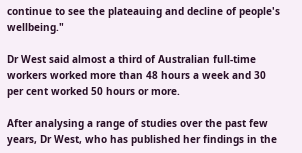continue to see the plateauing and decline of people's wellbeing."

Dr West said almost a third of Australian full-time workers worked more than 48 hours a week and 30 per cent worked 50 hours or more.

After analysing a range of studies over the past few years, Dr West, who has published her findings in the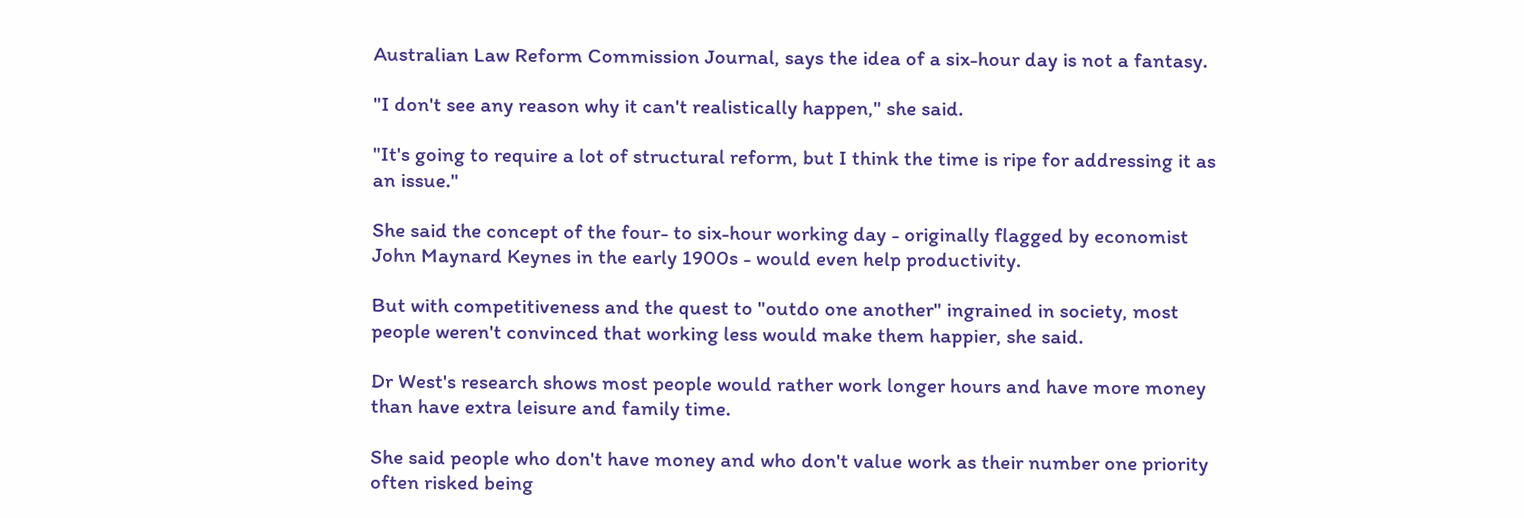Australian Law Reform Commission Journal, says the idea of a six-hour day is not a fantasy.

"I don't see any reason why it can't realistically happen," she said.

"It's going to require a lot of structural reform, but I think the time is ripe for addressing it as an issue."

She said the concept of the four- to six-hour working day - originally flagged by economist John Maynard Keynes in the early 1900s - would even help productivity.

But with competitiveness and the quest to "outdo one another" ingrained in society, most people weren't convinced that working less would make them happier, she said.

Dr West's research shows most people would rather work longer hours and have more money than have extra leisure and family time.

She said people who don't have money and who don't value work as their number one priority often risked being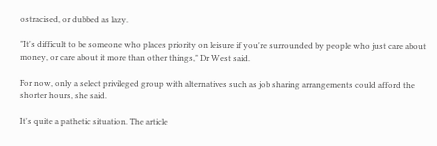ostracised, or dubbed as lazy.

"It's difficult to be someone who places priority on leisure if you're surrounded by people who just care about money, or care about it more than other things," Dr West said.

For now, only a select privileged group with alternatives such as job sharing arrangements could afford the shorter hours, she said.

It's quite a pathetic situation. The article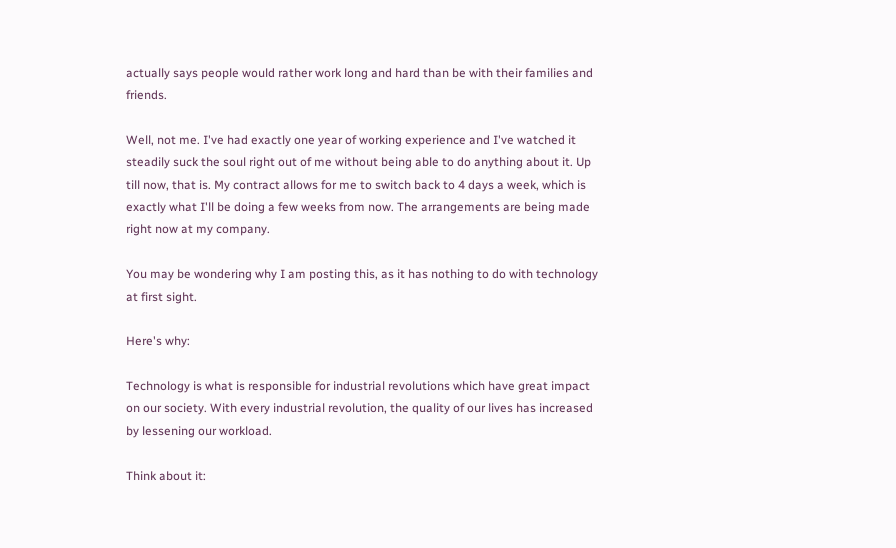actually says people would rather work long and hard than be with their families and friends.

Well, not me. I've had exactly one year of working experience and I've watched it steadily suck the soul right out of me without being able to do anything about it. Up till now, that is. My contract allows for me to switch back to 4 days a week, which is exactly what I'll be doing a few weeks from now. The arrangements are being made right now at my company.

You may be wondering why I am posting this, as it has nothing to do with technology at first sight.

Here's why:

Technology is what is responsible for industrial revolutions which have great impact on our society. With every industrial revolution, the quality of our lives has increased by lessening our workload.

Think about it: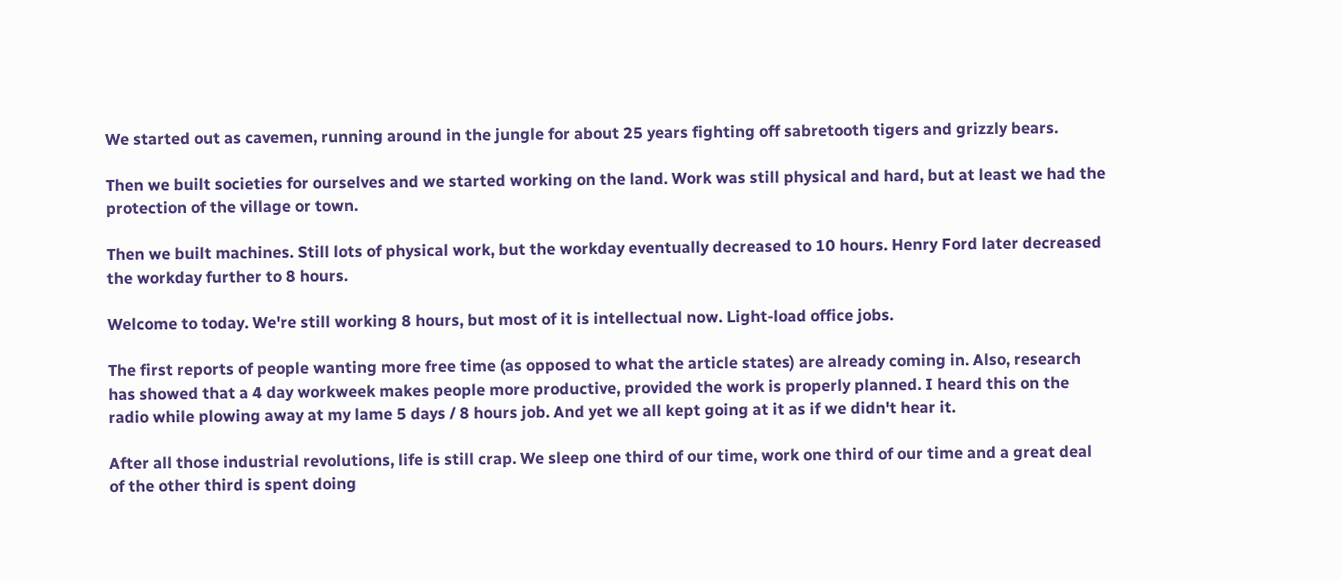We started out as cavemen, running around in the jungle for about 25 years fighting off sabretooth tigers and grizzly bears.

Then we built societies for ourselves and we started working on the land. Work was still physical and hard, but at least we had the protection of the village or town.

Then we built machines. Still lots of physical work, but the workday eventually decreased to 10 hours. Henry Ford later decreased the workday further to 8 hours.

Welcome to today. We're still working 8 hours, but most of it is intellectual now. Light-load office jobs.

The first reports of people wanting more free time (as opposed to what the article states) are already coming in. Also, research has showed that a 4 day workweek makes people more productive, provided the work is properly planned. I heard this on the radio while plowing away at my lame 5 days / 8 hours job. And yet we all kept going at it as if we didn't hear it.

After all those industrial revolutions, life is still crap. We sleep one third of our time, work one third of our time and a great deal of the other third is spent doing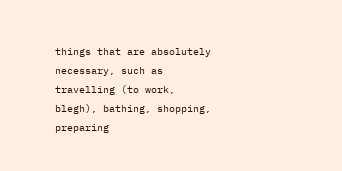things that are absolutely necessary, such as travelling (to work, blegh), bathing, shopping, preparing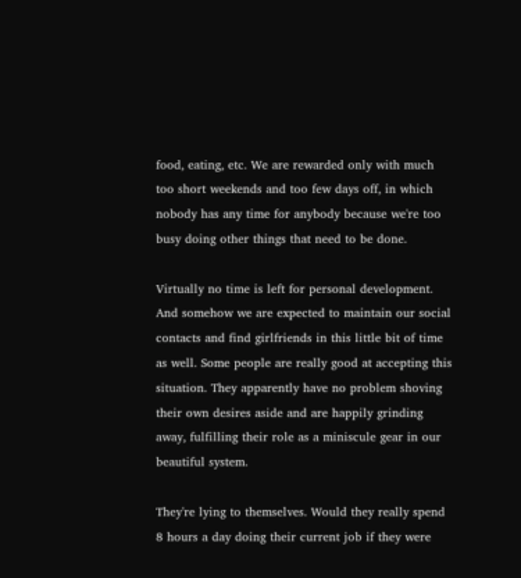food, eating, etc. We are rewarded only with much too short weekends and too few days off, in which nobody has any time for anybody because we're too busy doing other things that need to be done.

Virtually no time is left for personal development. And somehow we are expected to maintain our social contacts and find girlfriends in this little bit of time as well. Some people are really good at accepting this situation. They apparently have no problem shoving their own desires aside and are happily grinding away, fulfilling their role as a miniscule gear in our beautiful system.

They're lying to themselves. Would they really spend 8 hours a day doing their current job if they were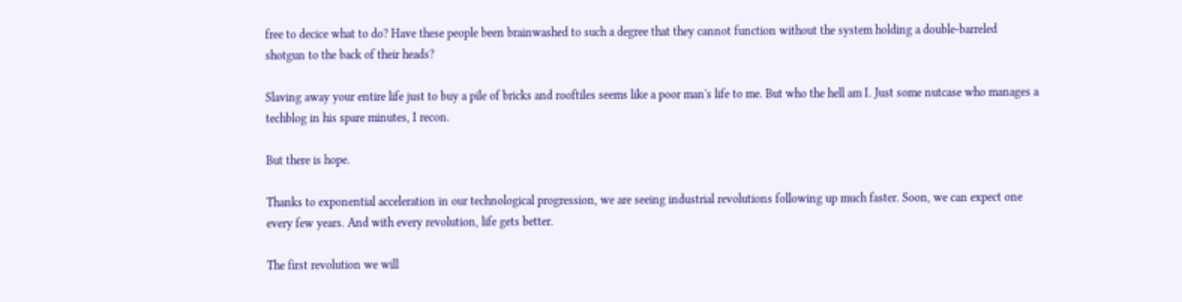free to decice what to do? Have these people been brainwashed to such a degree that they cannot function without the system holding a double-barreled shotgun to the back of their heads?

Slaving away your entire life just to buy a pile of bricks and rooftiles seems like a poor man's life to me. But who the hell am I. Just some nutcase who manages a techblog in his spare minutes, I recon.

But there is hope.

Thanks to exponential acceleration in our technological progression, we are seeing industrial revolutions following up much faster. Soon, we can expect one every few years. And with every revolution, life gets better.

The first revolution we will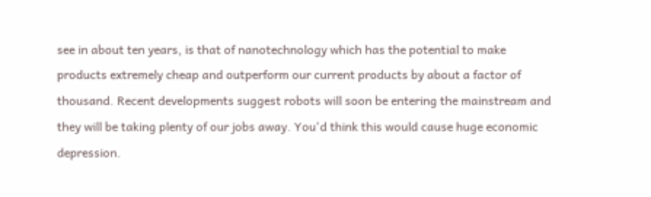see in about ten years, is that of nanotechnology which has the potential to make products extremely cheap and outperform our current products by about a factor of thousand. Recent developments suggest robots will soon be entering the mainstream and they will be taking plenty of our jobs away. You'd think this would cause huge economic depression.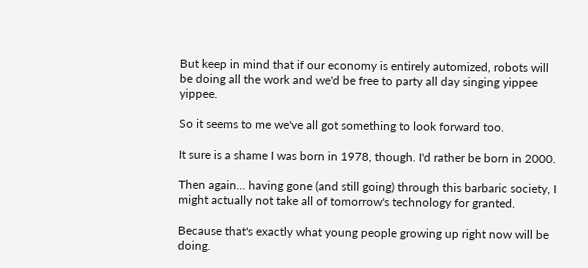But keep in mind that if our economy is entirely automized, robots will be doing all the work and we'd be free to party all day singing yippee yippee.

So it seems to me we've all got something to look forward too.

It sure is a shame I was born in 1978, though. I'd rather be born in 2000.

Then again... having gone (and still going) through this barbaric society, I might actually not take all of tomorrow's technology for granted.

Because that's exactly what young people growing up right now will be doing.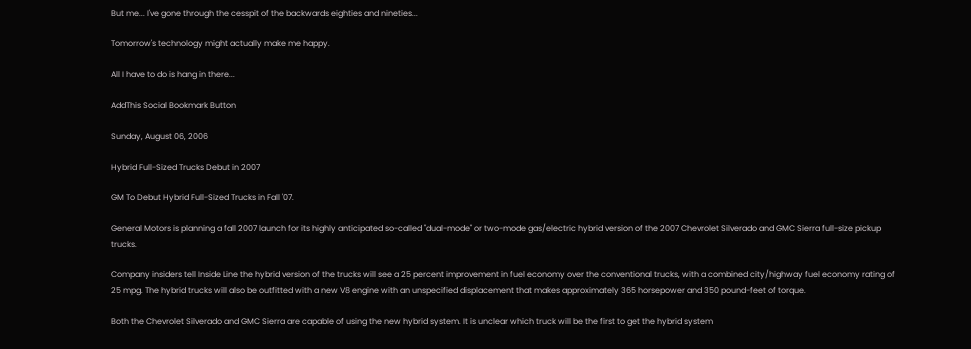But me... I've gone through the cesspit of the backwards eighties and nineties...

Tomorrow's technology might actually make me happy.

All I have to do is hang in there...

AddThis Social Bookmark Button

Sunday, August 06, 2006

Hybrid Full-Sized Trucks Debut in 2007

GM To Debut Hybrid Full-Sized Trucks in Fall '07.

General Motors is planning a fall 2007 launch for its highly anticipated so-called "dual-mode" or two-mode gas/electric hybrid version of the 2007 Chevrolet Silverado and GMC Sierra full-size pickup trucks.

Company insiders tell Inside Line the hybrid version of the trucks will see a 25 percent improvement in fuel economy over the conventional trucks, with a combined city/highway fuel economy rating of 25 mpg. The hybrid trucks will also be outfitted with a new V8 engine with an unspecified displacement that makes approximately 365 horsepower and 350 pound-feet of torque.

Both the Chevrolet Silverado and GMC Sierra are capable of using the new hybrid system. It is unclear which truck will be the first to get the hybrid system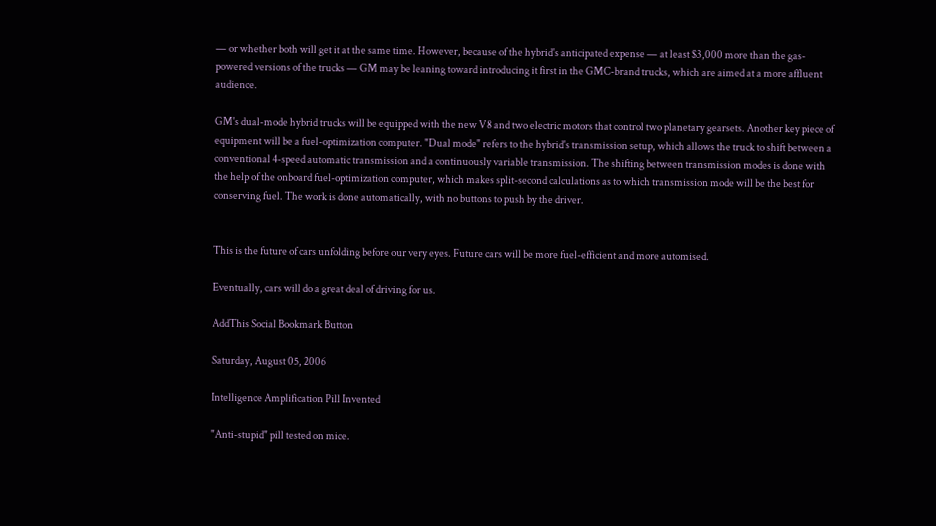— or whether both will get it at the same time. However, because of the hybrid's anticipated expense — at least $3,000 more than the gas-powered versions of the trucks — GM may be leaning toward introducing it first in the GMC-brand trucks, which are aimed at a more affluent audience.

GM's dual-mode hybrid trucks will be equipped with the new V8 and two electric motors that control two planetary gearsets. Another key piece of equipment will be a fuel-optimization computer. "Dual mode" refers to the hybrid's transmission setup, which allows the truck to shift between a conventional 4-speed automatic transmission and a continuously variable transmission. The shifting between transmission modes is done with the help of the onboard fuel-optimization computer, which makes split-second calculations as to which transmission mode will be the best for conserving fuel. The work is done automatically, with no buttons to push by the driver.


This is the future of cars unfolding before our very eyes. Future cars will be more fuel-efficient and more automised.

Eventually, cars will do a great deal of driving for us.

AddThis Social Bookmark Button

Saturday, August 05, 2006

Intelligence Amplification Pill Invented

"Anti-stupid" pill tested on mice.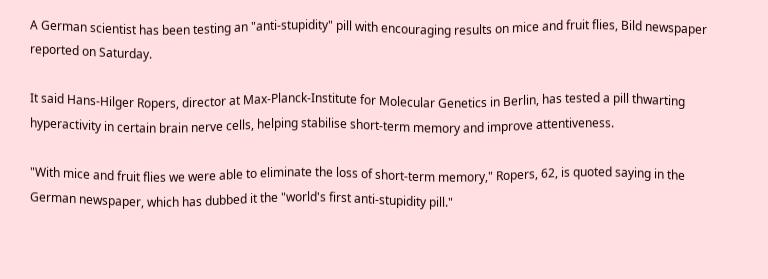A German scientist has been testing an "anti-stupidity" pill with encouraging results on mice and fruit flies, Bild newspaper reported on Saturday.

It said Hans-Hilger Ropers, director at Max-Planck-Institute for Molecular Genetics in Berlin, has tested a pill thwarting hyperactivity in certain brain nerve cells, helping stabilise short-term memory and improve attentiveness.

"With mice and fruit flies we were able to eliminate the loss of short-term memory," Ropers, 62, is quoted saying in the German newspaper, which has dubbed it the "world's first anti-stupidity pill."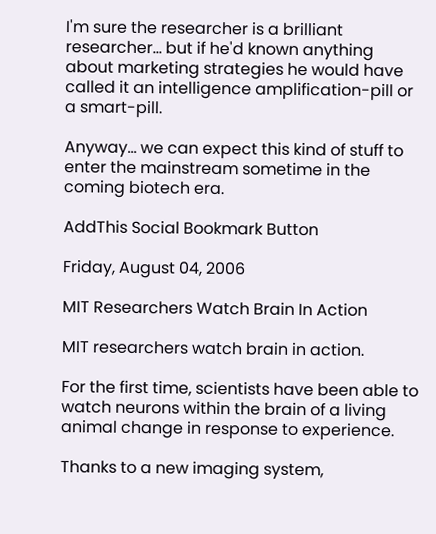I'm sure the researcher is a brilliant researcher... but if he'd known anything about marketing strategies he would have called it an intelligence amplification-pill or a smart-pill.

Anyway... we can expect this kind of stuff to enter the mainstream sometime in the coming biotech era.

AddThis Social Bookmark Button

Friday, August 04, 2006

MIT Researchers Watch Brain In Action

MIT researchers watch brain in action.

For the first time, scientists have been able to watch neurons within the brain of a living animal change in response to experience.

Thanks to a new imaging system,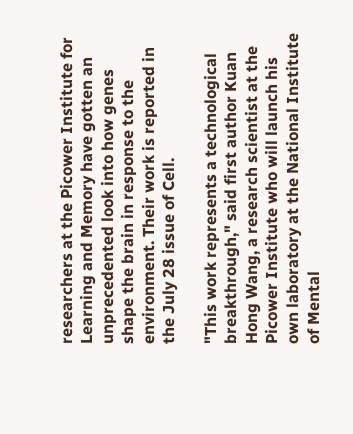researchers at the Picower Institute for Learning and Memory have gotten an unprecedented look into how genes shape the brain in response to the environment. Their work is reported in the July 28 issue of Cell.

"This work represents a technological breakthrough," said first author Kuan Hong Wang, a research scientist at the Picower Institute who will launch his own laboratory at the National Institute of Mental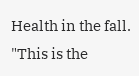Health in the fall. "This is the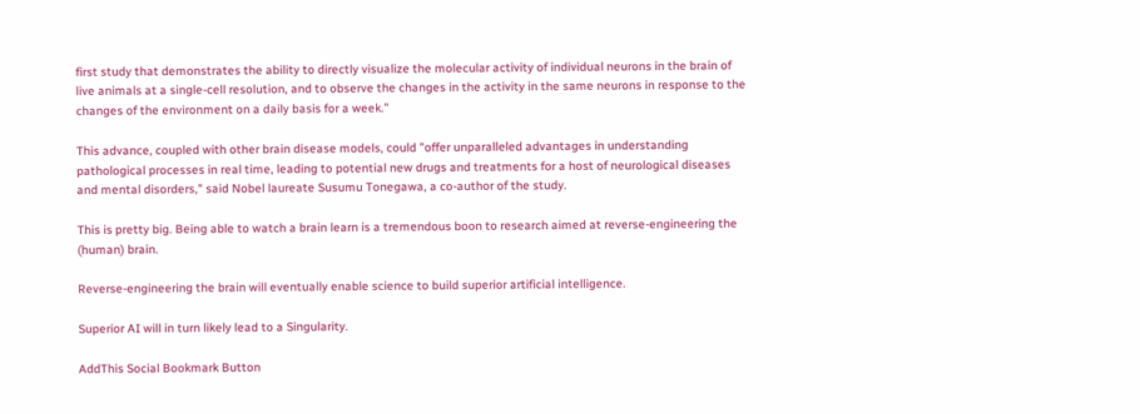first study that demonstrates the ability to directly visualize the molecular activity of individual neurons in the brain of live animals at a single-cell resolution, and to observe the changes in the activity in the same neurons in response to the changes of the environment on a daily basis for a week."

This advance, coupled with other brain disease models, could "offer unparalleled advantages in understanding pathological processes in real time, leading to potential new drugs and treatments for a host of neurological diseases and mental disorders," said Nobel laureate Susumu Tonegawa, a co-author of the study.

This is pretty big. Being able to watch a brain learn is a tremendous boon to research aimed at reverse-engineering the (human) brain.

Reverse-engineering the brain will eventually enable science to build superior artificial intelligence.

Superior AI will in turn likely lead to a Singularity.

AddThis Social Bookmark Button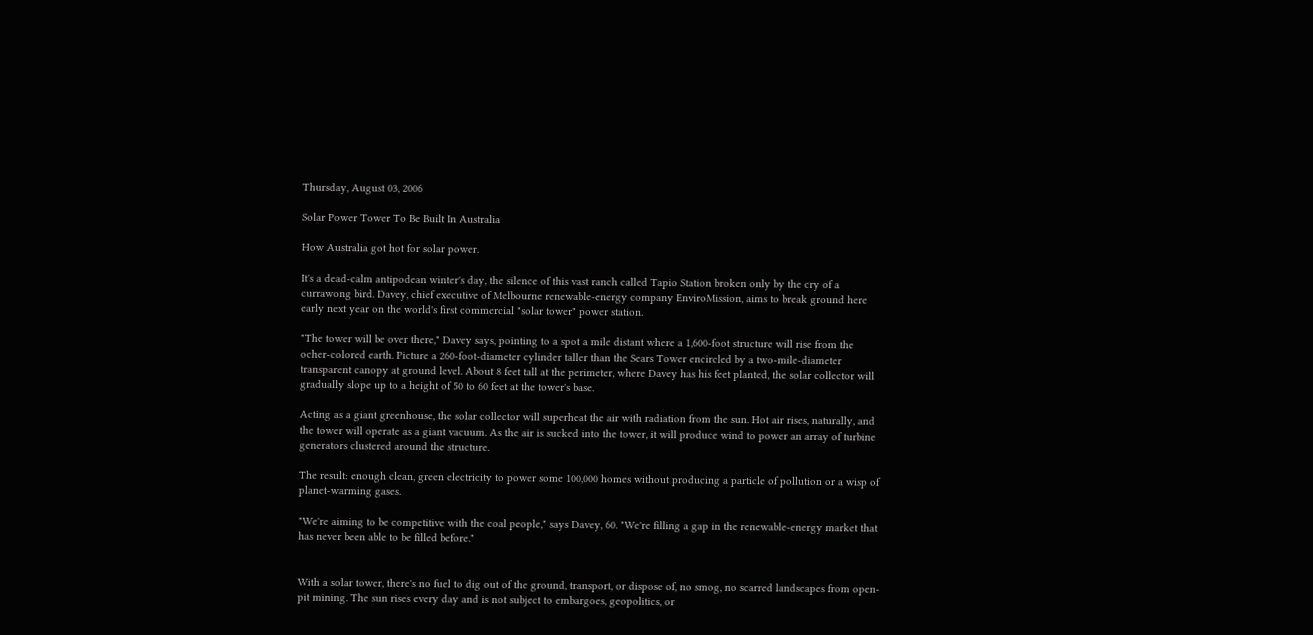Thursday, August 03, 2006

Solar Power Tower To Be Built In Australia

How Australia got hot for solar power.

It's a dead-calm antipodean winter's day, the silence of this vast ranch called Tapio Station broken only by the cry of a currawong bird. Davey, chief executive of Melbourne renewable-energy company EnviroMission, aims to break ground here early next year on the world's first commercial "solar tower" power station.

"The tower will be over there," Davey says, pointing to a spot a mile distant where a 1,600-foot structure will rise from the ocher-colored earth. Picture a 260-foot-diameter cylinder taller than the Sears Tower encircled by a two-mile-diameter transparent canopy at ground level. About 8 feet tall at the perimeter, where Davey has his feet planted, the solar collector will gradually slope up to a height of 50 to 60 feet at the tower's base.

Acting as a giant greenhouse, the solar collector will superheat the air with radiation from the sun. Hot air rises, naturally, and the tower will operate as a giant vacuum. As the air is sucked into the tower, it will produce wind to power an array of turbine generators clustered around the structure.

The result: enough clean, green electricity to power some 100,000 homes without producing a particle of pollution or a wisp of planet-warming gases.

"We're aiming to be competitive with the coal people," says Davey, 60. "We're filling a gap in the renewable-energy market that has never been able to be filled before."


With a solar tower, there's no fuel to dig out of the ground, transport, or dispose of, no smog, no scarred landscapes from open-pit mining. The sun rises every day and is not subject to embargoes, geopolitics, or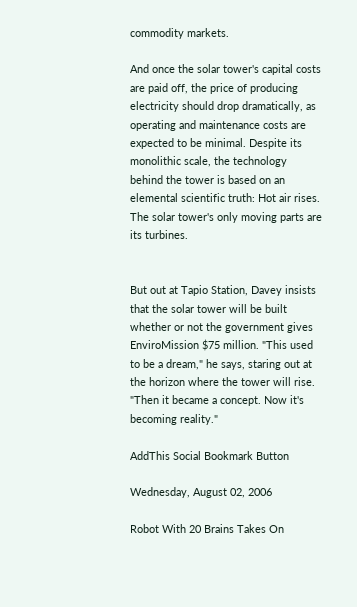commodity markets.

And once the solar tower's capital costs are paid off, the price of producing electricity should drop dramatically, as operating and maintenance costs are expected to be minimal. Despite its monolithic scale, the technology behind the tower is based on an elemental scientific truth: Hot air rises. The solar tower's only moving parts are its turbines.


But out at Tapio Station, Davey insists that the solar tower will be built whether or not the government gives EnviroMission $75 million. "This used to be a dream," he says, staring out at the horizon where the tower will rise. "Then it became a concept. Now it's becoming reality."

AddThis Social Bookmark Button

Wednesday, August 02, 2006

Robot With 20 Brains Takes On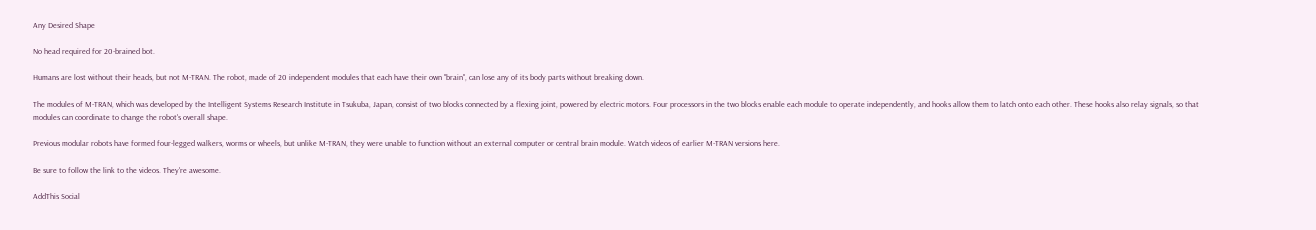Any Desired Shape

No head required for 20-brained bot.

Humans are lost without their heads, but not M-TRAN. The robot, made of 20 independent modules that each have their own "brain", can lose any of its body parts without breaking down.

The modules of M-TRAN, which was developed by the Intelligent Systems Research Institute in Tsukuba, Japan, consist of two blocks connected by a flexing joint, powered by electric motors. Four processors in the two blocks enable each module to operate independently, and hooks allow them to latch onto each other. These hooks also relay signals, so that modules can coordinate to change the robot's overall shape.

Previous modular robots have formed four-legged walkers, worms or wheels, but unlike M-TRAN, they were unable to function without an external computer or central brain module. Watch videos of earlier M-TRAN versions here.

Be sure to follow the link to the videos. They're awesome.

AddThis Social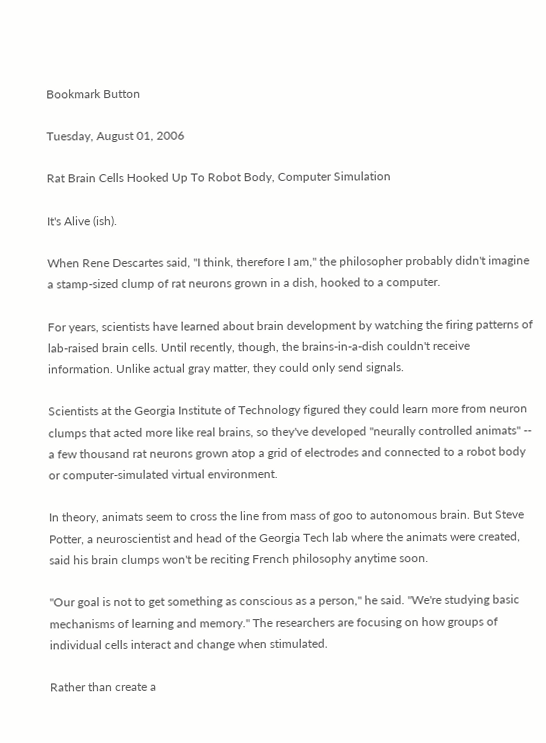Bookmark Button

Tuesday, August 01, 2006

Rat Brain Cells Hooked Up To Robot Body, Computer Simulation

It's Alive (ish).

When Rene Descartes said, "I think, therefore I am," the philosopher probably didn't imagine a stamp-sized clump of rat neurons grown in a dish, hooked to a computer.

For years, scientists have learned about brain development by watching the firing patterns of lab-raised brain cells. Until recently, though, the brains-in-a-dish couldn't receive information. Unlike actual gray matter, they could only send signals.

Scientists at the Georgia Institute of Technology figured they could learn more from neuron clumps that acted more like real brains, so they've developed "neurally controlled animats" -- a few thousand rat neurons grown atop a grid of electrodes and connected to a robot body or computer-simulated virtual environment.

In theory, animats seem to cross the line from mass of goo to autonomous brain. But Steve Potter, a neuroscientist and head of the Georgia Tech lab where the animats were created, said his brain clumps won't be reciting French philosophy anytime soon.

"Our goal is not to get something as conscious as a person," he said. "We're studying basic mechanisms of learning and memory." The researchers are focusing on how groups of individual cells interact and change when stimulated.

Rather than create a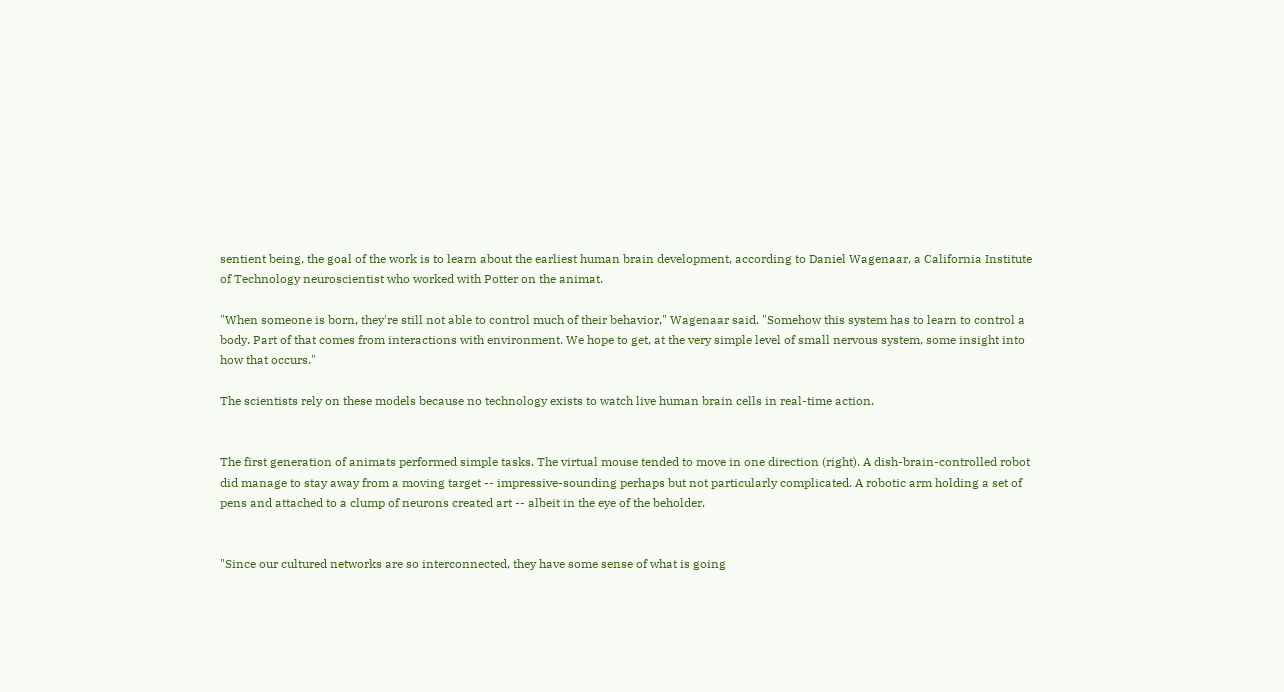sentient being, the goal of the work is to learn about the earliest human brain development, according to Daniel Wagenaar, a California Institute of Technology neuroscientist who worked with Potter on the animat.

"When someone is born, they're still not able to control much of their behavior," Wagenaar said. "Somehow this system has to learn to control a body. Part of that comes from interactions with environment. We hope to get, at the very simple level of small nervous system, some insight into how that occurs."

The scientists rely on these models because no technology exists to watch live human brain cells in real-time action.


The first generation of animats performed simple tasks. The virtual mouse tended to move in one direction (right). A dish-brain-controlled robot did manage to stay away from a moving target -- impressive-sounding perhaps but not particularly complicated. A robotic arm holding a set of pens and attached to a clump of neurons created art -- albeit in the eye of the beholder.


"Since our cultured networks are so interconnected, they have some sense of what is going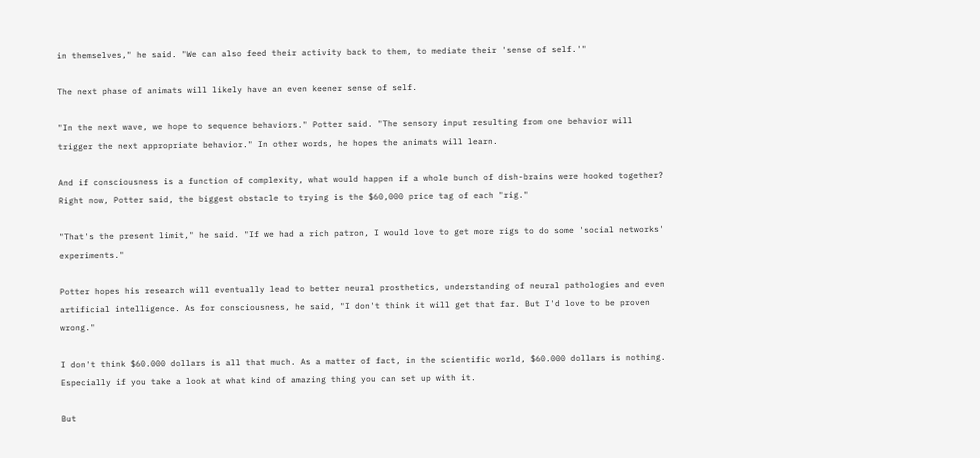in themselves," he said. "We can also feed their activity back to them, to mediate their 'sense of self.'"

The next phase of animats will likely have an even keener sense of self.

"In the next wave, we hope to sequence behaviors." Potter said. "The sensory input resulting from one behavior will trigger the next appropriate behavior." In other words, he hopes the animats will learn.

And if consciousness is a function of complexity, what would happen if a whole bunch of dish-brains were hooked together? Right now, Potter said, the biggest obstacle to trying is the $60,000 price tag of each "rig."

"That's the present limit," he said. "If we had a rich patron, I would love to get more rigs to do some 'social networks' experiments."

Potter hopes his research will eventually lead to better neural prosthetics, understanding of neural pathologies and even artificial intelligence. As for consciousness, he said, "I don't think it will get that far. But I'd love to be proven wrong."

I don't think $60.000 dollars is all that much. As a matter of fact, in the scientific world, $60.000 dollars is nothing. Especially if you take a look at what kind of amazing thing you can set up with it.

But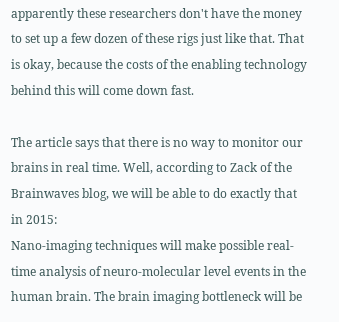apparently these researchers don't have the money to set up a few dozen of these rigs just like that. That is okay, because the costs of the enabling technology behind this will come down fast.

The article says that there is no way to monitor our brains in real time. Well, according to Zack of the Brainwaves blog, we will be able to do exactly that in 2015:
Nano-imaging techniques will make possible real-time analysis of neuro-molecular level events in the human brain. The brain imaging bottleneck will be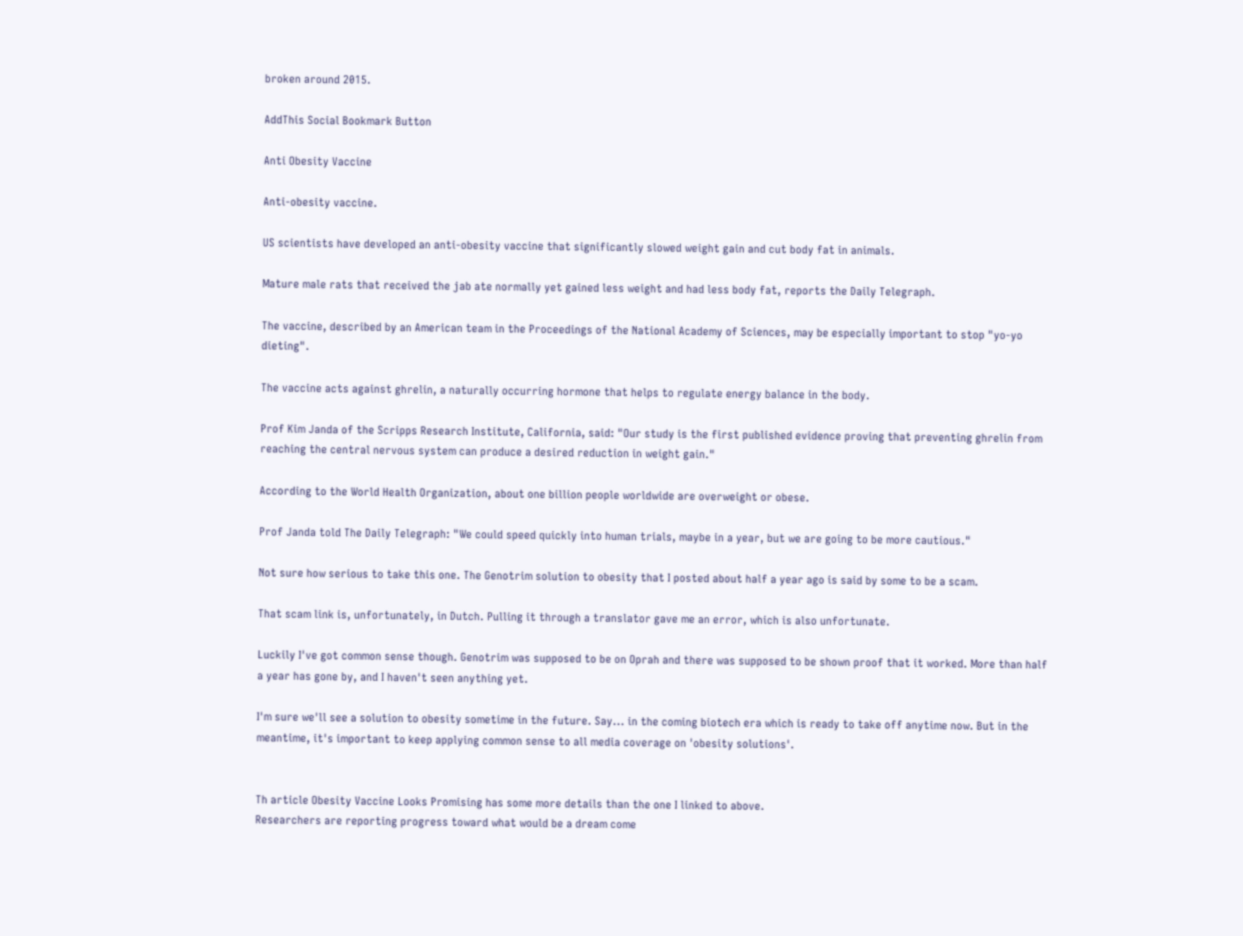broken around 2015.

AddThis Social Bookmark Button

Anti Obesity Vaccine

Anti-obesity vaccine.

US scientists have developed an anti-obesity vaccine that significantly slowed weight gain and cut body fat in animals.

Mature male rats that received the jab ate normally yet gained less weight and had less body fat, reports the Daily Telegraph.

The vaccine, described by an American team in the Proceedings of the National Academy of Sciences, may be especially important to stop "yo-yo dieting".

The vaccine acts against ghrelin, a naturally occurring hormone that helps to regulate energy balance in the body.

Prof Kim Janda of the Scripps Research Institute, California, said: "Our study is the first published evidence proving that preventing ghrelin from reaching the central nervous system can produce a desired reduction in weight gain."

According to the World Health Organization, about one billion people worldwide are overweight or obese.

Prof Janda told The Daily Telegraph: "We could speed quickly into human trials, maybe in a year, but we are going to be more cautious."

Not sure how serious to take this one. The Genotrim solution to obesity that I posted about half a year ago is said by some to be a scam.

That scam link is, unfortunately, in Dutch. Pulling it through a translator gave me an error, which is also unfortunate.

Luckily I've got common sense though. Genotrim was supposed to be on Oprah and there was supposed to be shown proof that it worked. More than half a year has gone by, and I haven't seen anything yet.

I'm sure we'll see a solution to obesity sometime in the future. Say... in the coming biotech era which is ready to take off anytime now. But in the meantime, it's important to keep applying common sense to all media coverage on 'obesity solutions'.


Th article Obesity Vaccine Looks Promising has some more details than the one I linked to above.
Researchers are reporting progress toward what would be a dream come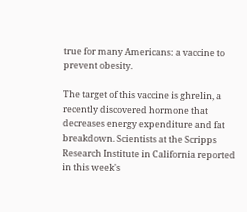true for many Americans: a vaccine to prevent obesity.

The target of this vaccine is ghrelin, a recently discovered hormone that decreases energy expenditure and fat breakdown. Scientists at the Scripps Research Institute in California reported in this week's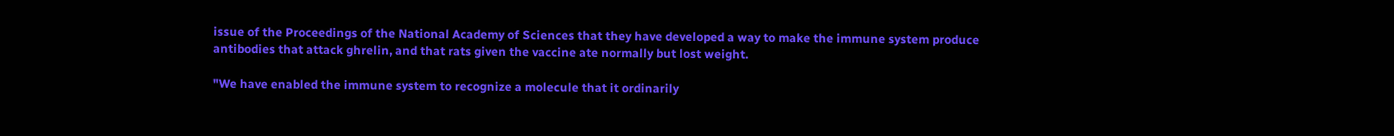issue of the Proceedings of the National Academy of Sciences that they have developed a way to make the immune system produce antibodies that attack ghrelin, and that rats given the vaccine ate normally but lost weight.

"We have enabled the immune system to recognize a molecule that it ordinarily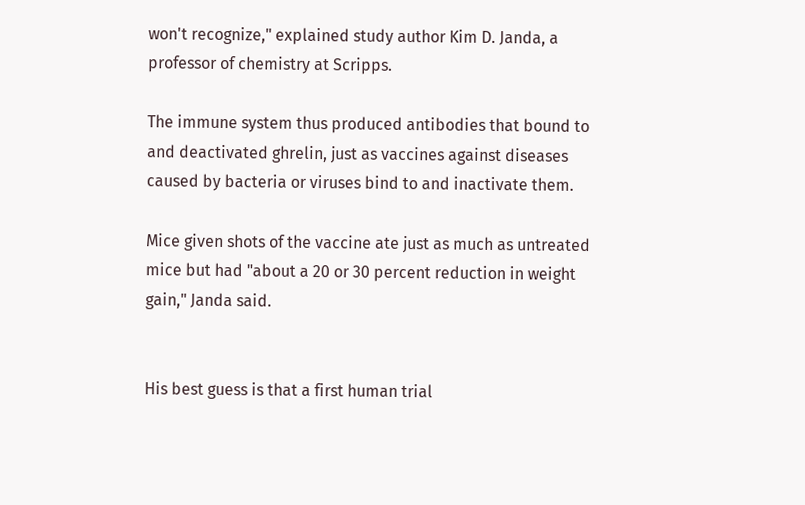won't recognize," explained study author Kim D. Janda, a professor of chemistry at Scripps.

The immune system thus produced antibodies that bound to and deactivated ghrelin, just as vaccines against diseases caused by bacteria or viruses bind to and inactivate them.

Mice given shots of the vaccine ate just as much as untreated mice but had "about a 20 or 30 percent reduction in weight gain," Janda said.


His best guess is that a first human trial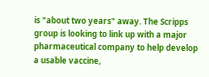is "about two years" away. The Scripps group is looking to link up with a major pharmaceutical company to help develop a usable vaccine,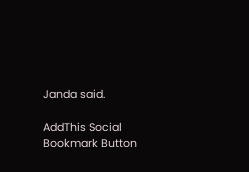Janda said.

AddThis Social Bookmark Button